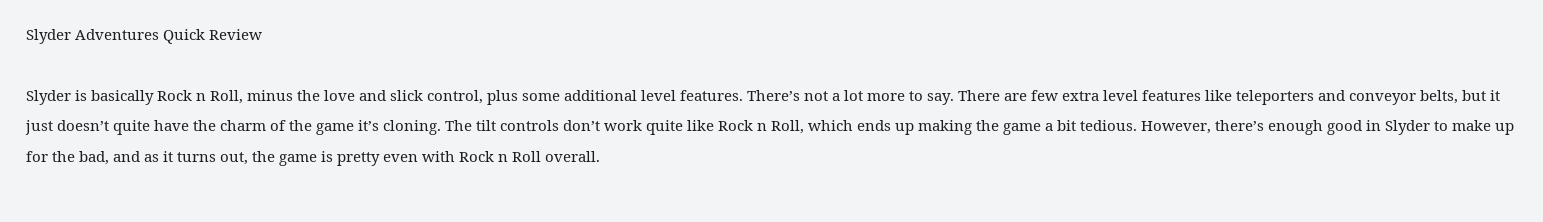Slyder Adventures Quick Review

Slyder is basically Rock n Roll, minus the love and slick control, plus some additional level features. There’s not a lot more to say. There are few extra level features like teleporters and conveyor belts, but it just doesn’t quite have the charm of the game it’s cloning. The tilt controls don’t work quite like Rock n Roll, which ends up making the game a bit tedious. However, there’s enough good in Slyder to make up for the bad, and as it turns out, the game is pretty even with Rock n Roll overall.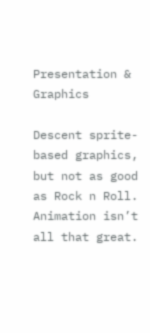Presentation & Graphics

Descent sprite-based graphics, but not as good as Rock n Roll. Animation isn’t all that great.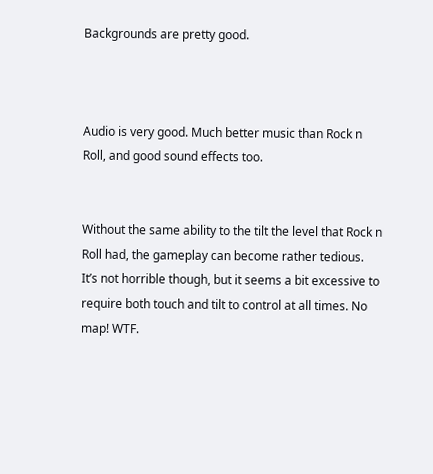Backgrounds are pretty good.



Audio is very good. Much better music than Rock n Roll, and good sound effects too.


Without the same ability to the tilt the level that Rock n Roll had, the gameplay can become rather tedious. It’s not horrible though, but it seems a bit excessive to require both touch and tilt to control at all times. No map! WTF.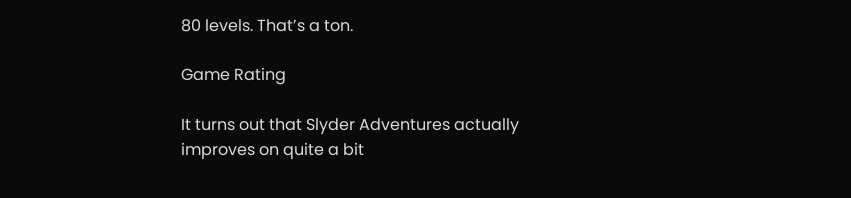80 levels. That’s a ton.

Game Rating

It turns out that Slyder Adventures actually improves on quite a bit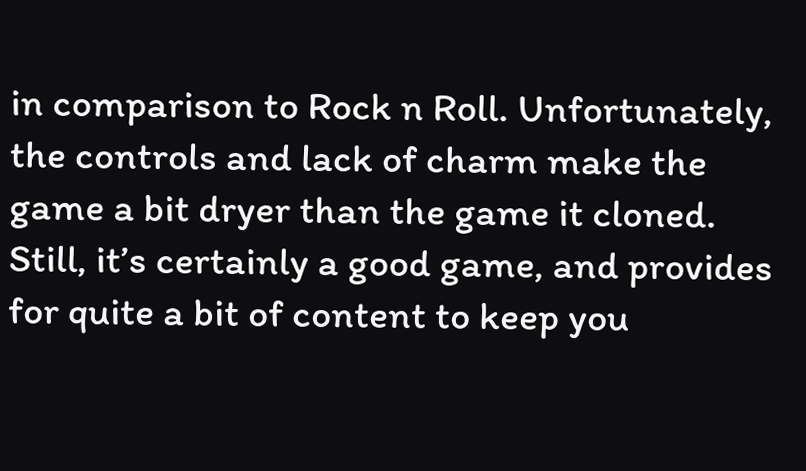in comparison to Rock n Roll. Unfortunately, the controls and lack of charm make the game a bit dryer than the game it cloned. Still, it’s certainly a good game, and provides for quite a bit of content to keep you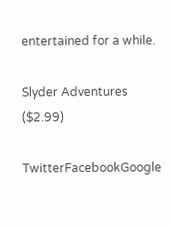entertained for a while.

Slyder Adventures ($2.99)

TwitterFacebookGoogle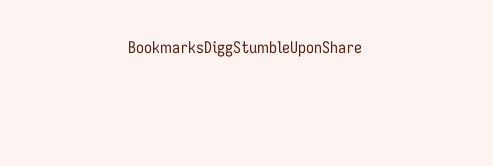BookmarksDiggStumbleUponShare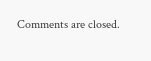Comments are closed.